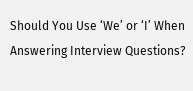Should You Use ‘We’ or ‘I’ When Answering Interview Questions?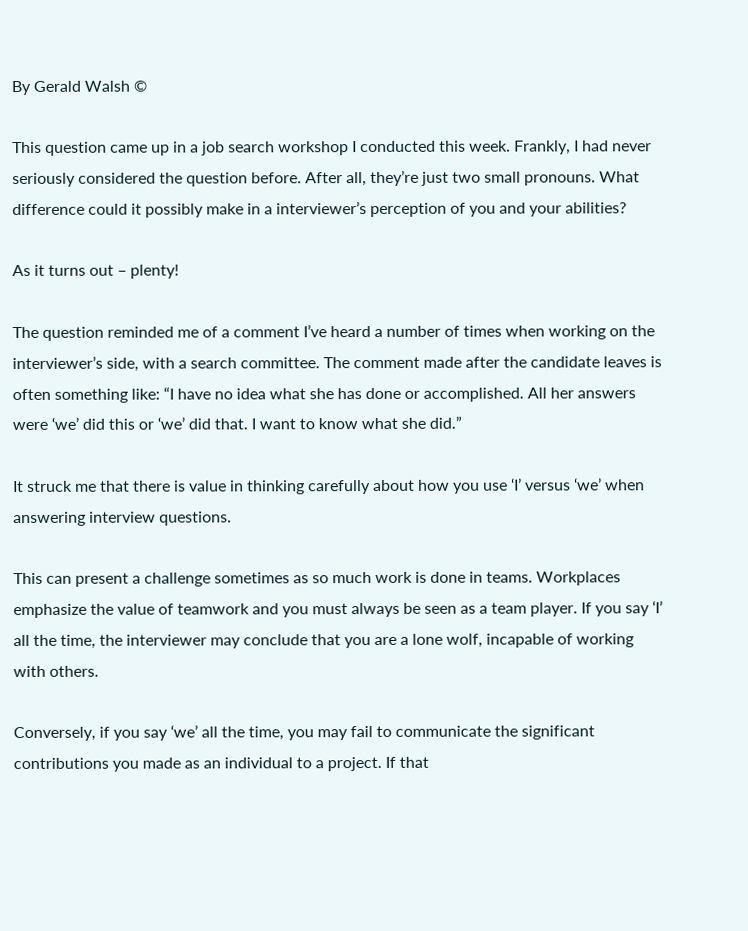By Gerald Walsh ©

This question came up in a job search workshop I conducted this week. Frankly, I had never seriously considered the question before. After all, they’re just two small pronouns. What difference could it possibly make in a interviewer’s perception of you and your abilities?

As it turns out – plenty!

The question reminded me of a comment I’ve heard a number of times when working on the interviewer’s side, with a search committee. The comment made after the candidate leaves is often something like: “I have no idea what she has done or accomplished. All her answers were ‘we’ did this or ‘we’ did that. I want to know what she did.”

It struck me that there is value in thinking carefully about how you use ‘I’ versus ‘we’ when answering interview questions.

This can present a challenge sometimes as so much work is done in teams. Workplaces emphasize the value of teamwork and you must always be seen as a team player. If you say ‘I’ all the time, the interviewer may conclude that you are a lone wolf, incapable of working with others.

Conversely, if you say ‘we’ all the time, you may fail to communicate the significant contributions you made as an individual to a project. If that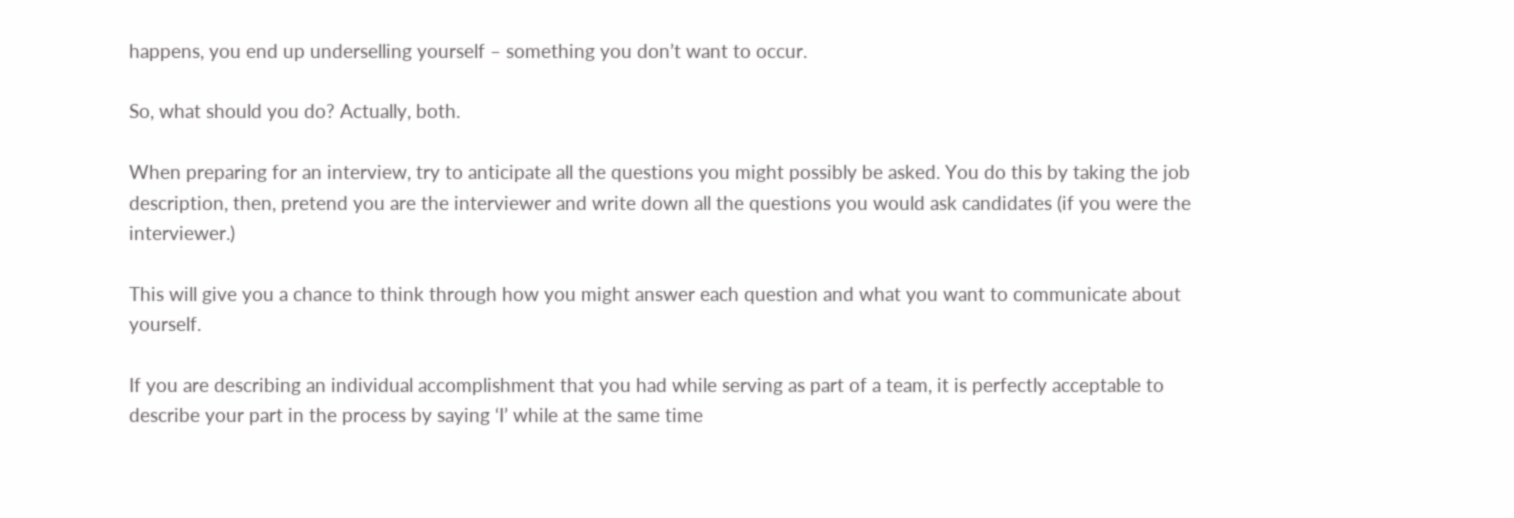happens, you end up underselling yourself – something you don’t want to occur.

So, what should you do? Actually, both.

When preparing for an interview, try to anticipate all the questions you might possibly be asked. You do this by taking the job description, then, pretend you are the interviewer and write down all the questions you would ask candidates (if you were the interviewer.)

This will give you a chance to think through how you might answer each question and what you want to communicate about yourself.

If you are describing an individual accomplishment that you had while serving as part of a team, it is perfectly acceptable to describe your part in the process by saying ‘I’ while at the same time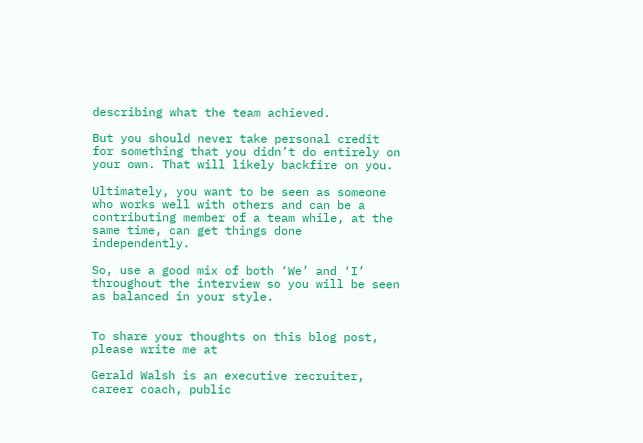describing what the team achieved.

But you should never take personal credit for something that you didn’t do entirely on your own. That will likely backfire on you.

Ultimately, you want to be seen as someone who works well with others and can be a contributing member of a team while, at the same time, can get things done independently.

So, use a good mix of both ‘We’ and ‘I’ throughout the interview so you will be seen as balanced in your style.


To share your thoughts on this blog post, please write me at

Gerald Walsh is an executive recruiter, career coach, public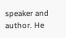speaker and author. He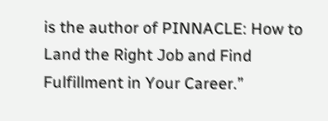is the author of PINNACLE: How to Land the Right Job and Find Fulfillment in Your Career.”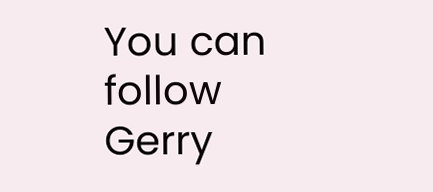You can follow Gerry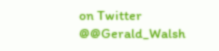on Twitter @@Gerald_Walsh